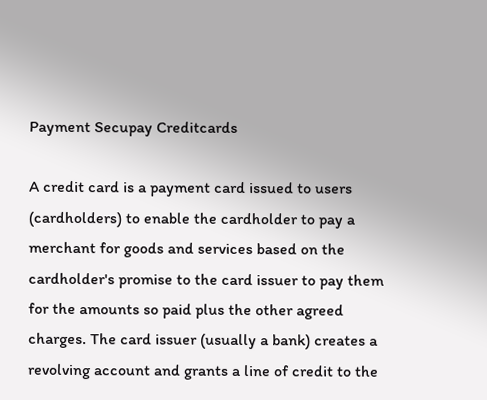Payment Secupay Creditcards

A credit card is a payment card issued to users (cardholders) to enable the cardholder to pay a merchant for goods and services based on the cardholder's promise to the card issuer to pay them for the amounts so paid plus the other agreed charges. The card issuer (usually a bank) creates a revolving account and grants a line of credit to the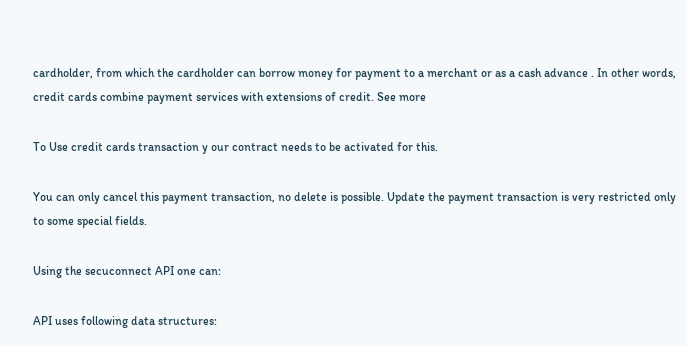cardholder, from which the cardholder can borrow money for payment to a merchant or as a cash advance . In other words, credit cards combine payment services with extensions of credit. See more

To Use credit cards transaction y our contract needs to be activated for this.

You can only cancel this payment transaction, no delete is possible. Update the payment transaction is very restricted only to some special fields.

Using the secuconnect API one can:

API uses following data structures: